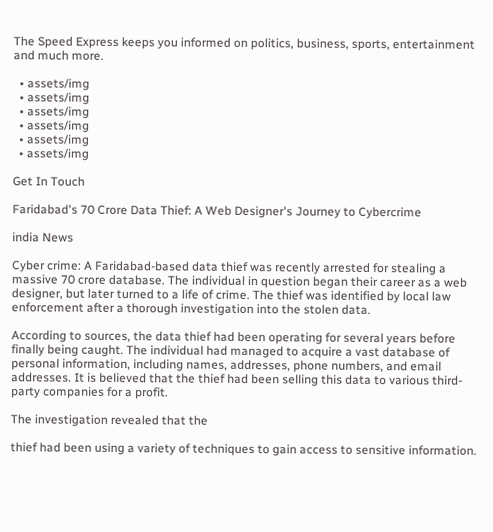The Speed Express keeps you informed on politics, business, sports, entertainment and much more.

  • assets/img
  • assets/img
  • assets/img
  • assets/img
  • assets/img
  • assets/img

Get In Touch

Faridabad's 70 Crore Data Thief: A Web Designer's Journey to Cybercrime

india News

Cyber crime: A Faridabad-based data thief was recently arrested for stealing a massive 70 crore database. The individual in question began their career as a web designer, but later turned to a life of crime. The thief was identified by local law enforcement after a thorough investigation into the stolen data.

According to sources, the data thief had been operating for several years before finally being caught. The individual had managed to acquire a vast database of personal information, including names, addresses, phone numbers, and email addresses. It is believed that the thief had been selling this data to various third-party companies for a profit.

The investigation revealed that the

thief had been using a variety of techniques to gain access to sensitive information.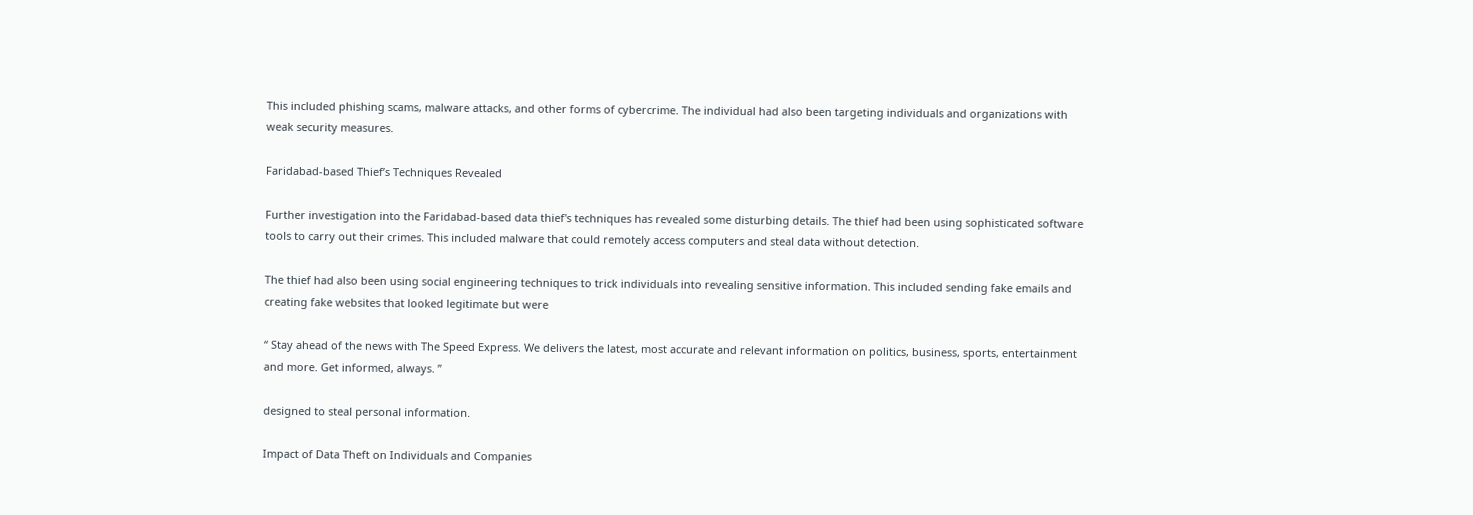This included phishing scams, malware attacks, and other forms of cybercrime. The individual had also been targeting individuals and organizations with weak security measures.

Faridabad-based Thief’s Techniques Revealed

Further investigation into the Faridabad-based data thief's techniques has revealed some disturbing details. The thief had been using sophisticated software tools to carry out their crimes. This included malware that could remotely access computers and steal data without detection.

The thief had also been using social engineering techniques to trick individuals into revealing sensitive information. This included sending fake emails and creating fake websites that looked legitimate but were

“ Stay ahead of the news with The Speed Express. We delivers the latest, most accurate and relevant information on politics, business, sports, entertainment and more. Get informed, always. ”

designed to steal personal information.

Impact of Data Theft on Individuals and Companies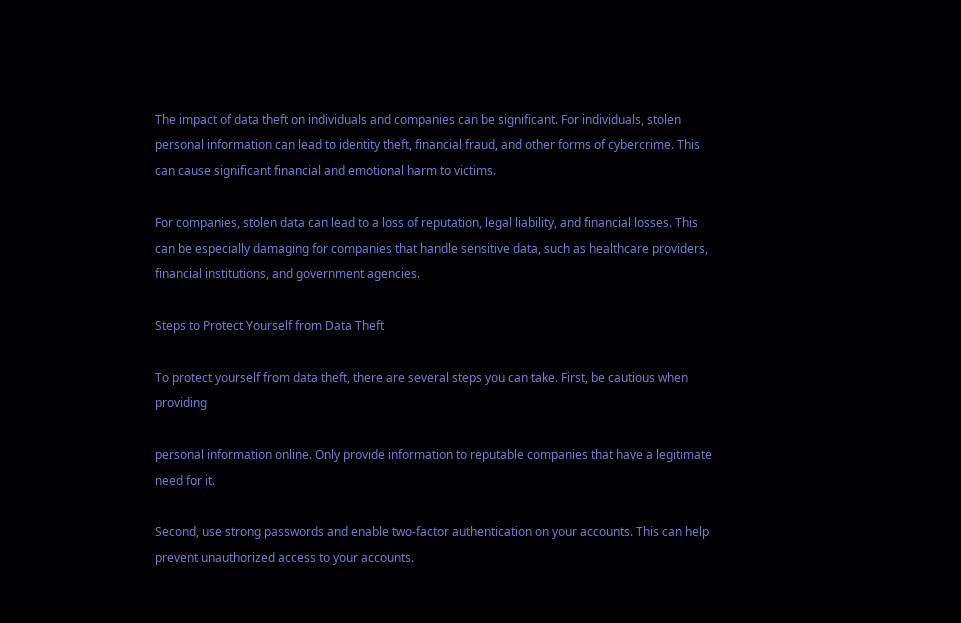The impact of data theft on individuals and companies can be significant. For individuals, stolen personal information can lead to identity theft, financial fraud, and other forms of cybercrime. This can cause significant financial and emotional harm to victims.

For companies, stolen data can lead to a loss of reputation, legal liability, and financial losses. This can be especially damaging for companies that handle sensitive data, such as healthcare providers, financial institutions, and government agencies.

Steps to Protect Yourself from Data Theft

To protect yourself from data theft, there are several steps you can take. First, be cautious when providing

personal information online. Only provide information to reputable companies that have a legitimate need for it.

Second, use strong passwords and enable two-factor authentication on your accounts. This can help prevent unauthorized access to your accounts.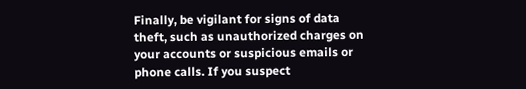Finally, be vigilant for signs of data theft, such as unauthorized charges on your accounts or suspicious emails or phone calls. If you suspect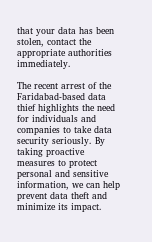that your data has been stolen, contact the appropriate authorities immediately.

The recent arrest of the Faridabad-based data thief highlights the need for individuals and companies to take data security seriously. By taking proactive measures to protect personal and sensitive information, we can help prevent data theft and minimize its impact.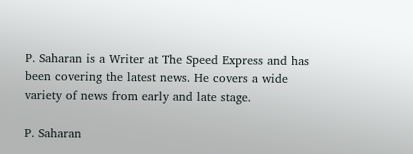P. Saharan is a Writer at The Speed Express and has been covering the latest news. He covers a wide variety of news from early and late stage.

P. Saharan